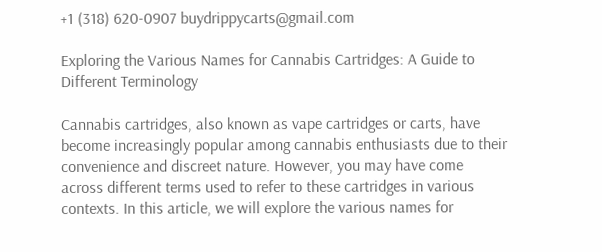+1 (318) 620-0907 buydrippycarts@gmail.com

Exploring the Various Names for Cannabis Cartridges: A Guide to Different Terminology

Cannabis cartridges, also known as vape cartridges or carts, have become increasingly popular among cannabis enthusiasts due to their convenience and discreet nature. However, you may have come across different terms used to refer to these cartridges in various contexts. In this article, we will explore the various names for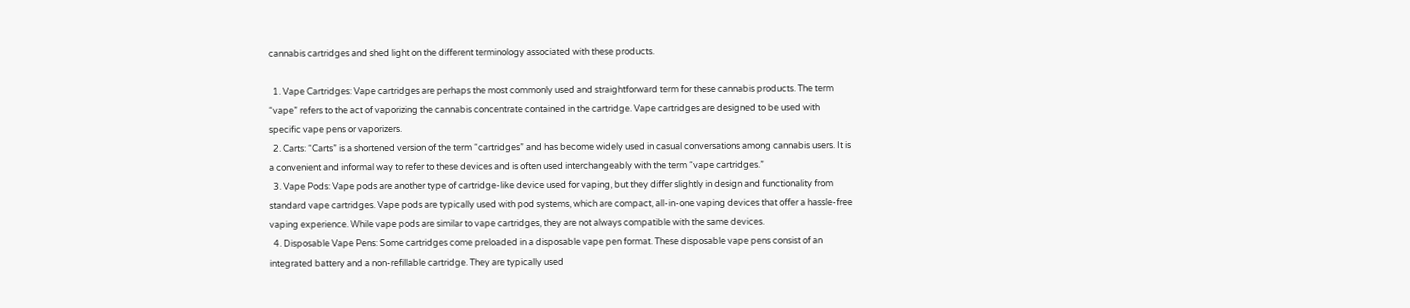cannabis cartridges and shed light on the different terminology associated with these products.

  1. Vape Cartridges: Vape cartridges are perhaps the most commonly used and straightforward term for these cannabis products. The term “vape” refers to the act of vaporizing the cannabis concentrate contained in the cartridge. Vape cartridges are designed to be used with specific vape pens or vaporizers.
  2. Carts: “Carts” is a shortened version of the term “cartridges” and has become widely used in casual conversations among cannabis users. It is a convenient and informal way to refer to these devices and is often used interchangeably with the term “vape cartridges.”
  3. Vape Pods: Vape pods are another type of cartridge-like device used for vaping, but they differ slightly in design and functionality from standard vape cartridges. Vape pods are typically used with pod systems, which are compact, all-in-one vaping devices that offer a hassle-free vaping experience. While vape pods are similar to vape cartridges, they are not always compatible with the same devices.
  4. Disposable Vape Pens: Some cartridges come preloaded in a disposable vape pen format. These disposable vape pens consist of an integrated battery and a non-refillable cartridge. They are typically used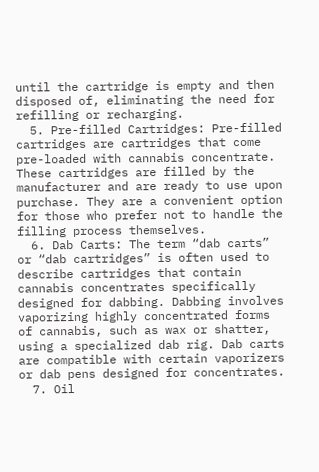until the cartridge is empty and then disposed of, eliminating the need for refilling or recharging.
  5. Pre-filled Cartridges: Pre-filled cartridges are cartridges that come pre-loaded with cannabis concentrate. These cartridges are filled by the manufacturer and are ready to use upon purchase. They are a convenient option for those who prefer not to handle the filling process themselves.
  6. Dab Carts: The term “dab carts” or “dab cartridges” is often used to describe cartridges that contain cannabis concentrates specifically designed for dabbing. Dabbing involves vaporizing highly concentrated forms of cannabis, such as wax or shatter, using a specialized dab rig. Dab carts are compatible with certain vaporizers or dab pens designed for concentrates.
  7. Oil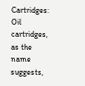Cartridges: Oil cartridges, as the name suggests,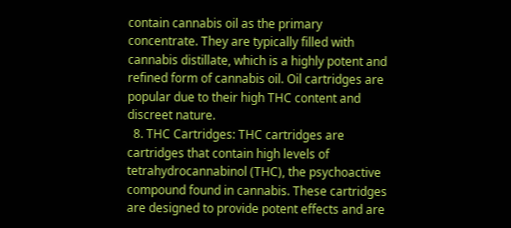contain cannabis oil as the primary concentrate. They are typically filled with cannabis distillate, which is a highly potent and refined form of cannabis oil. Oil cartridges are popular due to their high THC content and discreet nature.
  8. THC Cartridges: THC cartridges are cartridges that contain high levels of tetrahydrocannabinol (THC), the psychoactive compound found in cannabis. These cartridges are designed to provide potent effects and are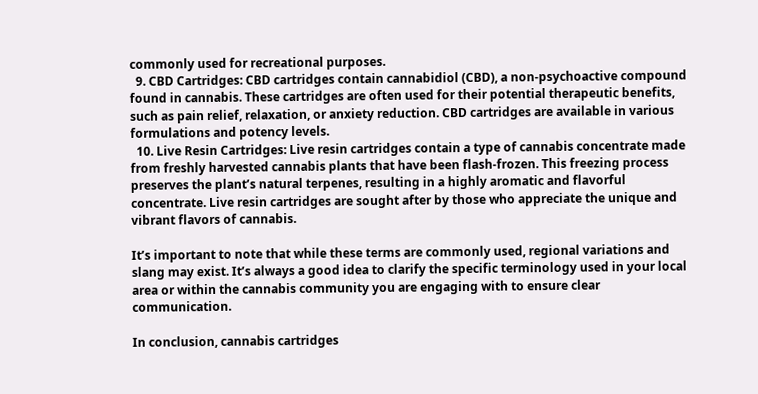commonly used for recreational purposes.
  9. CBD Cartridges: CBD cartridges contain cannabidiol (CBD), a non-psychoactive compound found in cannabis. These cartridges are often used for their potential therapeutic benefits, such as pain relief, relaxation, or anxiety reduction. CBD cartridges are available in various formulations and potency levels.
  10. Live Resin Cartridges: Live resin cartridges contain a type of cannabis concentrate made from freshly harvested cannabis plants that have been flash-frozen. This freezing process preserves the plant’s natural terpenes, resulting in a highly aromatic and flavorful concentrate. Live resin cartridges are sought after by those who appreciate the unique and vibrant flavors of cannabis.

It’s important to note that while these terms are commonly used, regional variations and slang may exist. It’s always a good idea to clarify the specific terminology used in your local area or within the cannabis community you are engaging with to ensure clear communication.

In conclusion, cannabis cartridges